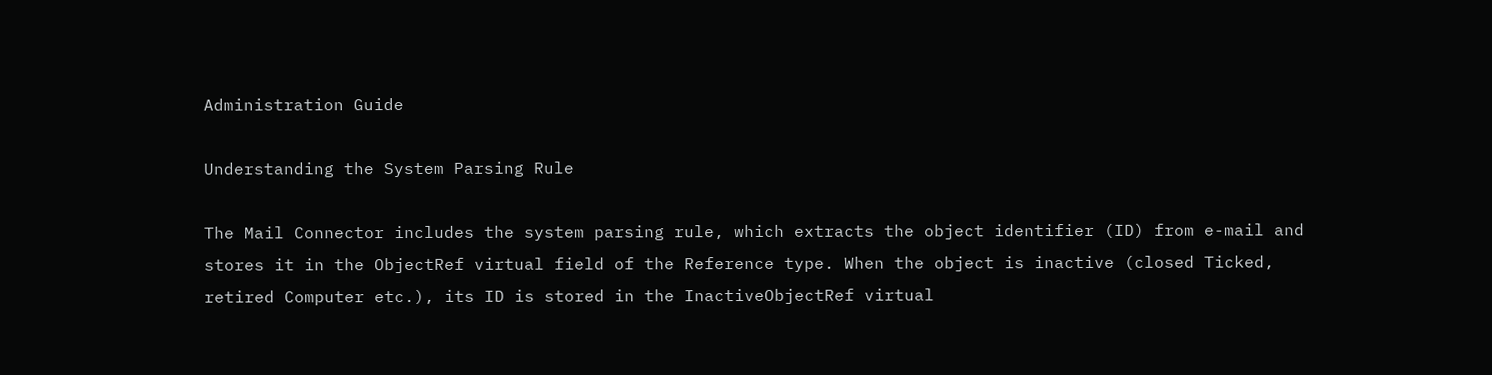Administration Guide

Understanding the System Parsing Rule

The Mail Connector includes the system parsing rule, which extracts the object identifier (ID) from e-mail and stores it in the ObjectRef virtual field of the Reference type. When the object is inactive (closed Ticked, retired Computer etc.), its ID is stored in the InactiveObjectRef virtual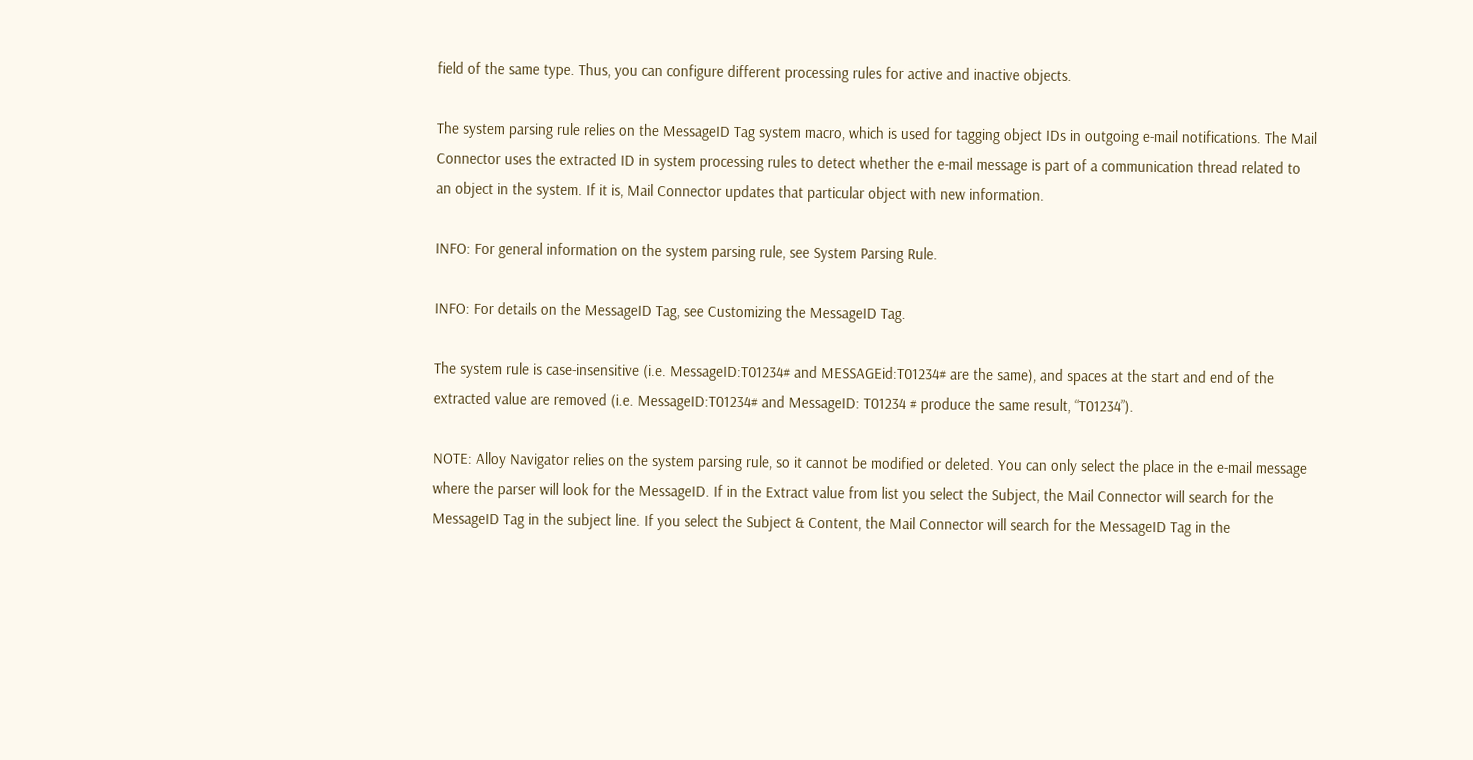field of the same type. Thus, you can configure different processing rules for active and inactive objects.

The system parsing rule relies on the MessageID Tag system macro, which is used for tagging object IDs in outgoing e-mail notifications. The Mail Connector uses the extracted ID in system processing rules to detect whether the e-mail message is part of a communication thread related to an object in the system. If it is, Mail Connector updates that particular object with new information.

INFO: For general information on the system parsing rule, see System Parsing Rule.

INFO: For details on the MessageID Tag, see Customizing the MessageID Tag.

The system rule is case-insensitive (i.e. MessageID:T01234# and MESSAGEid:T01234# are the same), and spaces at the start and end of the extracted value are removed (i.e. MessageID:T01234# and MessageID: T01234 # produce the same result, “T01234”).

NOTE: Alloy Navigator relies on the system parsing rule, so it cannot be modified or deleted. You can only select the place in the e-mail message where the parser will look for the MessageID. If in the Extract value from list you select the Subject, the Mail Connector will search for the MessageID Tag in the subject line. If you select the Subject & Content, the Mail Connector will search for the MessageID Tag in the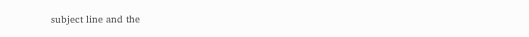subject line and the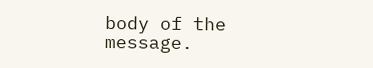body of the message.